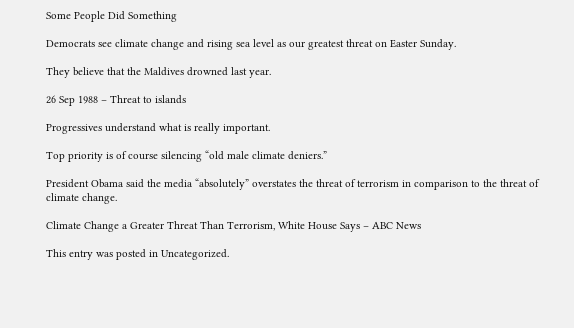Some People Did Something

Democrats see climate change and rising sea level as our greatest threat on Easter Sunday.

They believe that the Maldives drowned last year.

26 Sep 1988 – Threat to islands

Progressives understand what is really important.

Top priority is of course silencing “old male climate deniers.”

President Obama said the media “absolutely” overstates the threat of terrorism in comparison to the threat of climate change.

Climate Change a Greater Threat Than Terrorism, White House Says – ABC News

This entry was posted in Uncategorized.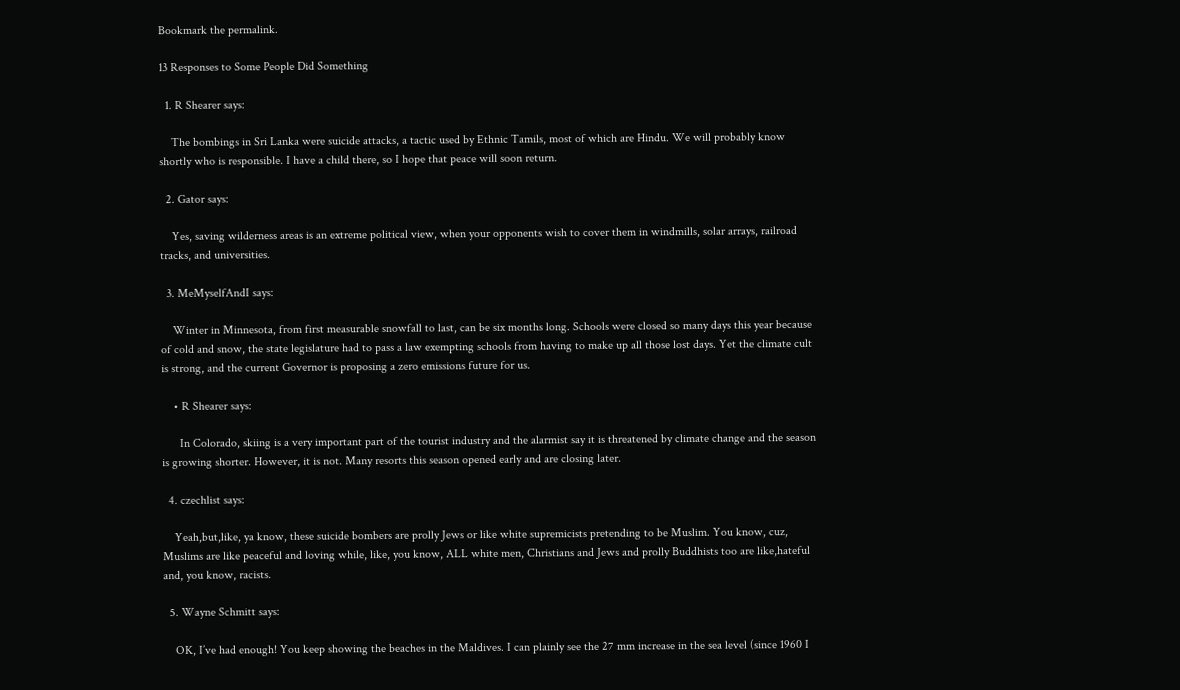Bookmark the permalink.

13 Responses to Some People Did Something

  1. R Shearer says:

    The bombings in Sri Lanka were suicide attacks, a tactic used by Ethnic Tamils, most of which are Hindu. We will probably know shortly who is responsible. I have a child there, so I hope that peace will soon return.

  2. Gator says:

    Yes, saving wilderness areas is an extreme political view, when your opponents wish to cover them in windmills, solar arrays, railroad tracks, and universities.

  3. MeMyselfAndI says:

    Winter in Minnesota, from first measurable snowfall to last, can be six months long. Schools were closed so many days this year because of cold and snow, the state legislature had to pass a law exempting schools from having to make up all those lost days. Yet the climate cult is strong, and the current Governor is proposing a zero emissions future for us.

    • R Shearer says:

      In Colorado, skiing is a very important part of the tourist industry and the alarmist say it is threatened by climate change and the season is growing shorter. However, it is not. Many resorts this season opened early and are closing later.

  4. czechlist says:

    Yeah,but,like, ya know, these suicide bombers are prolly Jews or like white supremicists pretending to be Muslim. You know, cuz, Muslims are like peaceful and loving while, like, you know, ALL white men, Christians and Jews and prolly Buddhists too are like,hateful and, you know, racists.

  5. Wayne Schmitt says:

    OK, I’ve had enough! You keep showing the beaches in the Maldives. I can plainly see the 27 mm increase in the sea level (since 1960 I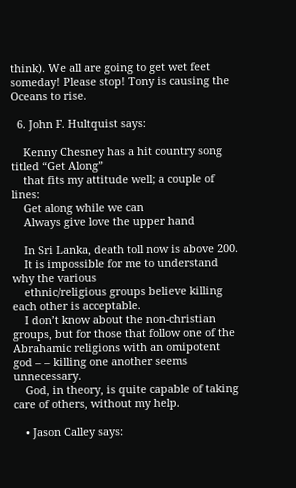think). We all are going to get wet feet someday! Please stop! Tony is causing the Oceans to rise.

  6. John F. Hultquist says:

    Kenny Chesney has a hit country song titled “Get Along”
    that fits my attitude well; a couple of lines:
    Get along while we can
    Always give love the upper hand

    In Sri Lanka, death toll now is above 200.
    It is impossible for me to understand why the various
    ethnic/religious groups believe killing each other is acceptable.
    I don’t know about the non-christian groups, but for those that follow one of the Abrahamic religions with an omipotent god – – killing one another seems unnecessary.
    God, in theory, is quite capable of taking care of others, without my help.

    • Jason Calley says: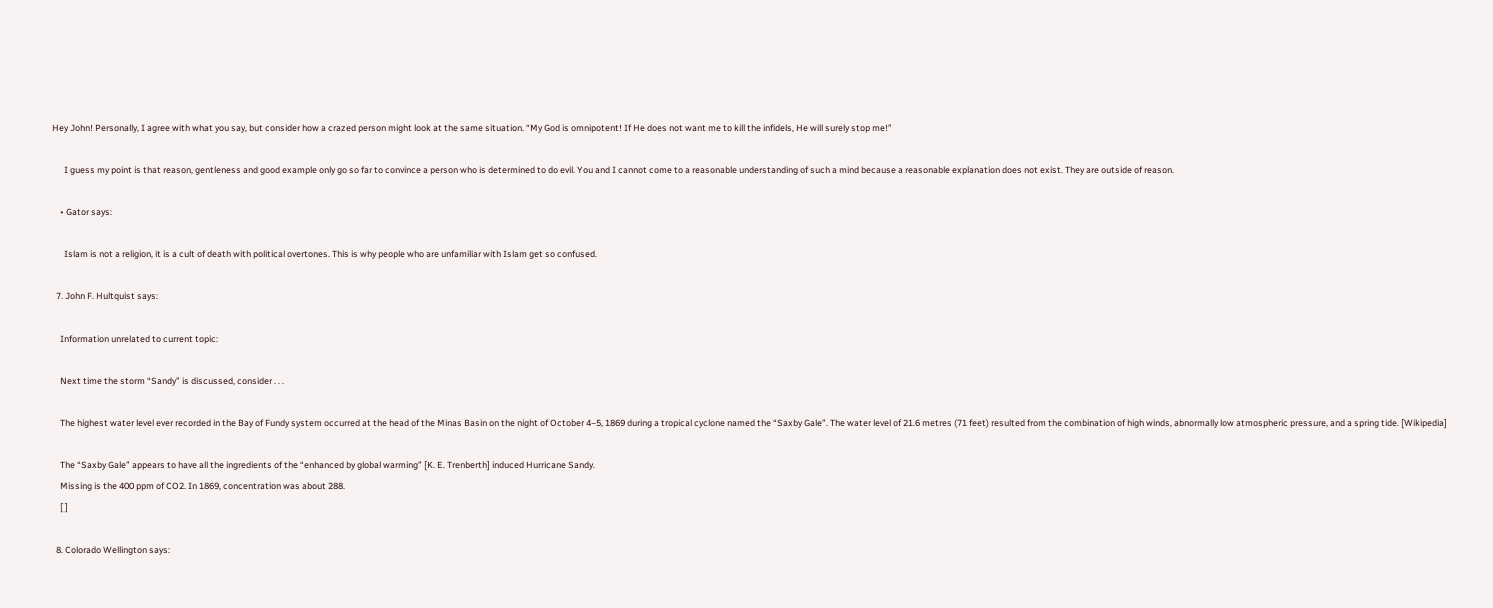Hey John! Personally, I agree with what you say, but consider how a crazed person might look at the same situation. “My God is omnipotent! If He does not want me to kill the infidels, He will surely stop me!”

      I guess my point is that reason, gentleness and good example only go so far to convince a person who is determined to do evil. You and I cannot come to a reasonable understanding of such a mind because a reasonable explanation does not exist. They are outside of reason.

    • Gator says:

      Islam is not a religion, it is a cult of death with political overtones. This is why people who are unfamiliar with Islam get so confused.

  7. John F. Hultquist says:

    Information unrelated to current topic:

    Next time the storm “Sandy” is discussed, consider . . .

    The highest water level ever recorded in the Bay of Fundy system occurred at the head of the Minas Basin on the night of October 4–5, 1869 during a tropical cyclone named the “Saxby Gale”. The water level of 21.6 metres (71 feet) resulted from the combination of high winds, abnormally low atmospheric pressure, and a spring tide. [Wikipedia]

    The “Saxby Gale” appears to have all the ingredients of the “enhanced by global warming” [K. E. Trenberth] induced Hurricane Sandy.
    Missing is the 400 ppm of CO2. In 1869, concentration was about 288.
    [ ]

  8. Colorado Wellington says: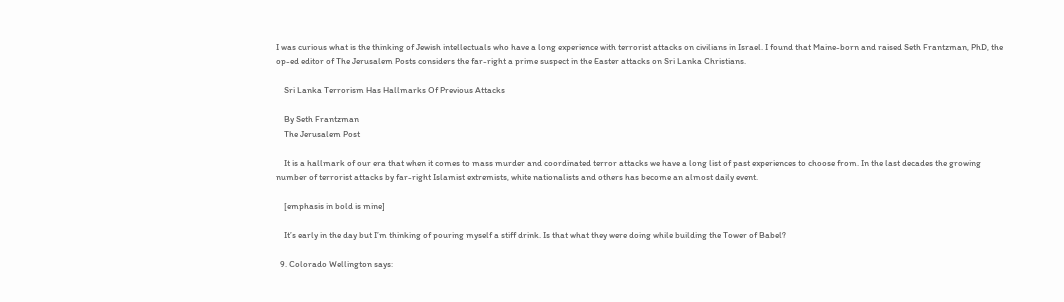I was curious what is the thinking of Jewish intellectuals who have a long experience with terrorist attacks on civilians in Israel. I found that Maine-born and raised Seth Frantzman, PhD, the op-ed editor of The Jerusalem Posts considers the far-right a prime suspect in the Easter attacks on Sri Lanka Christians.

    Sri Lanka Terrorism Has Hallmarks Of Previous Attacks

    By Seth Frantzman
    The Jerusalem Post

    It is a hallmark of our era that when it comes to mass murder and coordinated terror attacks we have a long list of past experiences to choose from. In the last decades the growing number of terrorist attacks by far-right Islamist extremists, white nationalists and others has become an almost daily event.

    [emphasis in bold is mine]

    It’s early in the day but I’m thinking of pouring myself a stiff drink. Is that what they were doing while building the Tower of Babel?

  9. Colorado Wellington says: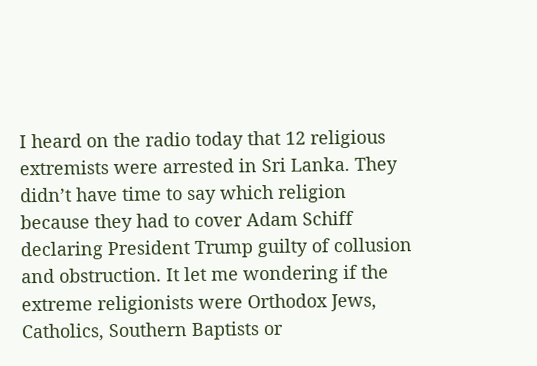I heard on the radio today that 12 religious extremists were arrested in Sri Lanka. They didn’t have time to say which religion because they had to cover Adam Schiff declaring President Trump guilty of collusion and obstruction. It let me wondering if the extreme religionists were Orthodox Jews, Catholics, Southern Baptists or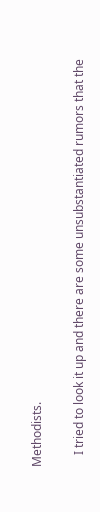Methodists.

    I tried to look it up and there are some unsubstantiated rumors that the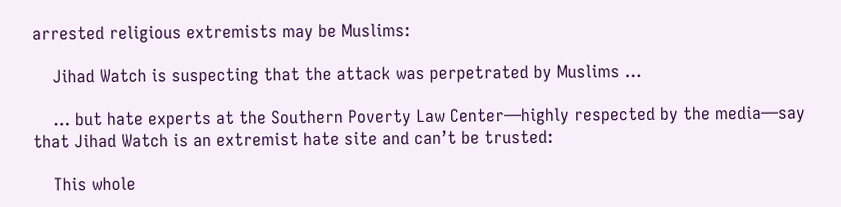arrested religious extremists may be Muslims:

    Jihad Watch is suspecting that the attack was perpetrated by Muslims …

    … but hate experts at the Southern Poverty Law Center—highly respected by the media—say that Jihad Watch is an extremist hate site and can’t be trusted:

    This whole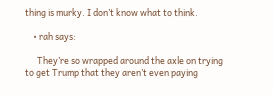thing is murky. I don’t know what to think.

    • rah says:

      They’re so wrapped around the axle on trying to get Trump that they aren’t even paying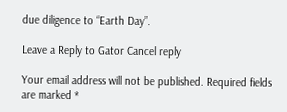due diligence to “Earth Day”.

Leave a Reply to Gator Cancel reply

Your email address will not be published. Required fields are marked *